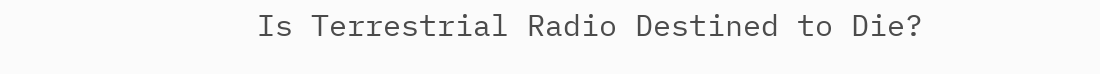Is Terrestrial Radio Destined to Die?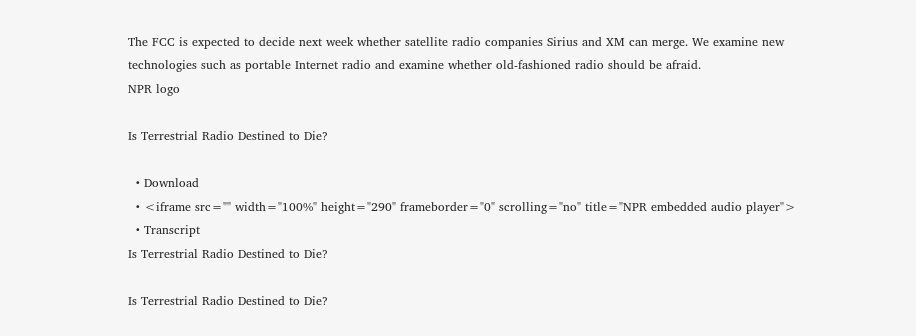The FCC is expected to decide next week whether satellite radio companies Sirius and XM can merge. We examine new technologies such as portable Internet radio and examine whether old-fashioned radio should be afraid.
NPR logo

Is Terrestrial Radio Destined to Die?

  • Download
  • <iframe src="" width="100%" height="290" frameborder="0" scrolling="no" title="NPR embedded audio player">
  • Transcript
Is Terrestrial Radio Destined to Die?

Is Terrestrial Radio Destined to Die?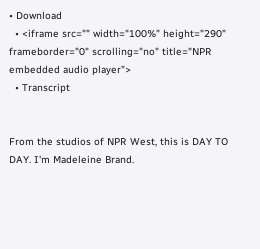• Download
  • <iframe src="" width="100%" height="290" frameborder="0" scrolling="no" title="NPR embedded audio player">
  • Transcript


From the studios of NPR West, this is DAY TO DAY. I'm Madeleine Brand.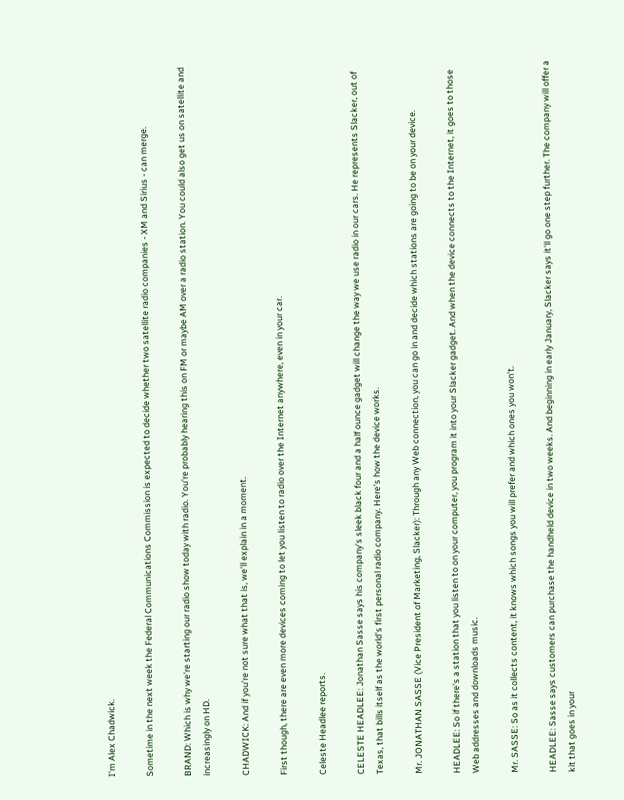I'm Alex Chadwick.

Sometime in the next week the Federal Communications Commission is expected to decide whether two satellite radio companies - XM and Sirius - can merge.

BRAND: Which is why we're starting our radio show today with radio. You're probably hearing this on FM or maybe AM over a radio station. You could also get us on satellite and increasingly on HD.

CHADWICK: And if you're not sure what that is, we'll explain in a moment.

First though, there are even more devices coming to let you listen to radio over the Internet anywhere, even in your car.

Celeste Headlee reports.

CELESTE HEADLEE: Jonathan Sasse says his company's sleek black four and a half ounce gadget will change the way we use radio in our cars. He represents Slacker, out of Texas, that bills itself as the world's first personal radio company. Here's how the device works.

Mr. JONATHAN SASSE (Vice President of Marketing, Slacker): Through any Web connection, you can go in and decide which stations are going to be on your device.

HEADLEE: So if there's a station that you listen to on your computer, you program it into your Slacker gadget. And when the device connects to the Internet, it goes to those Web addresses and downloads music.

Mr. SASSE: So as it collects content, it knows which songs you will prefer and which ones you won't.

HEADLEE: Sasse says customers can purchase the handheld device in two weeks. And beginning in early January, Slacker says it'll go one step further. The company will offer a kit that goes in your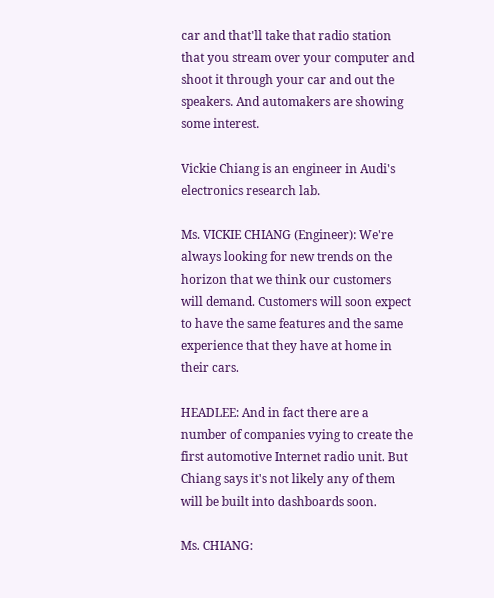car and that'll take that radio station that you stream over your computer and shoot it through your car and out the speakers. And automakers are showing some interest.

Vickie Chiang is an engineer in Audi's electronics research lab.

Ms. VICKIE CHIANG (Engineer): We're always looking for new trends on the horizon that we think our customers will demand. Customers will soon expect to have the same features and the same experience that they have at home in their cars.

HEADLEE: And in fact there are a number of companies vying to create the first automotive Internet radio unit. But Chiang says it's not likely any of them will be built into dashboards soon.

Ms. CHIANG: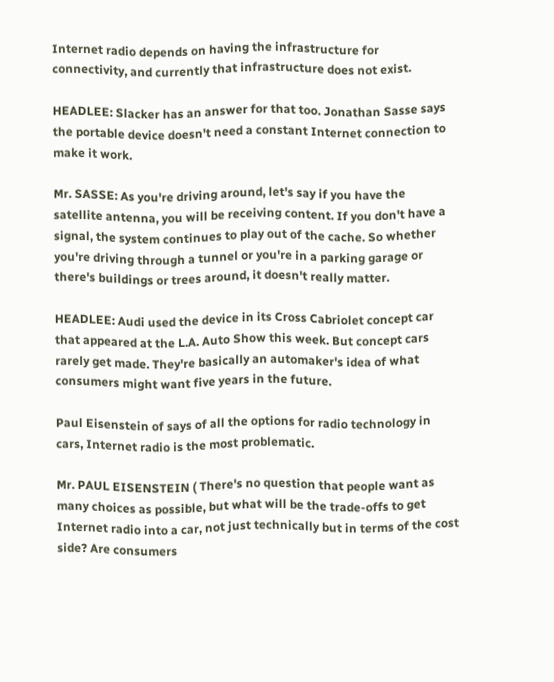Internet radio depends on having the infrastructure for connectivity, and currently that infrastructure does not exist.

HEADLEE: Slacker has an answer for that too. Jonathan Sasse says the portable device doesn't need a constant Internet connection to make it work.

Mr. SASSE: As you're driving around, let's say if you have the satellite antenna, you will be receiving content. If you don't have a signal, the system continues to play out of the cache. So whether you're driving through a tunnel or you're in a parking garage or there's buildings or trees around, it doesn't really matter.

HEADLEE: Audi used the device in its Cross Cabriolet concept car that appeared at the L.A. Auto Show this week. But concept cars rarely get made. They're basically an automaker's idea of what consumers might want five years in the future.

Paul Eisenstein of says of all the options for radio technology in cars, Internet radio is the most problematic.

Mr. PAUL EISENSTEIN ( There's no question that people want as many choices as possible, but what will be the trade-offs to get Internet radio into a car, not just technically but in terms of the cost side? Are consumers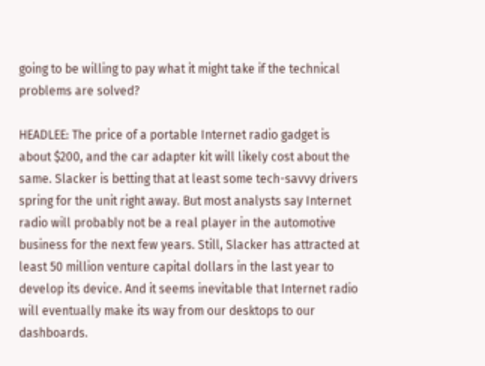going to be willing to pay what it might take if the technical problems are solved?

HEADLEE: The price of a portable Internet radio gadget is about $200, and the car adapter kit will likely cost about the same. Slacker is betting that at least some tech-savvy drivers spring for the unit right away. But most analysts say Internet radio will probably not be a real player in the automotive business for the next few years. Still, Slacker has attracted at least 50 million venture capital dollars in the last year to develop its device. And it seems inevitable that Internet radio will eventually make its way from our desktops to our dashboards.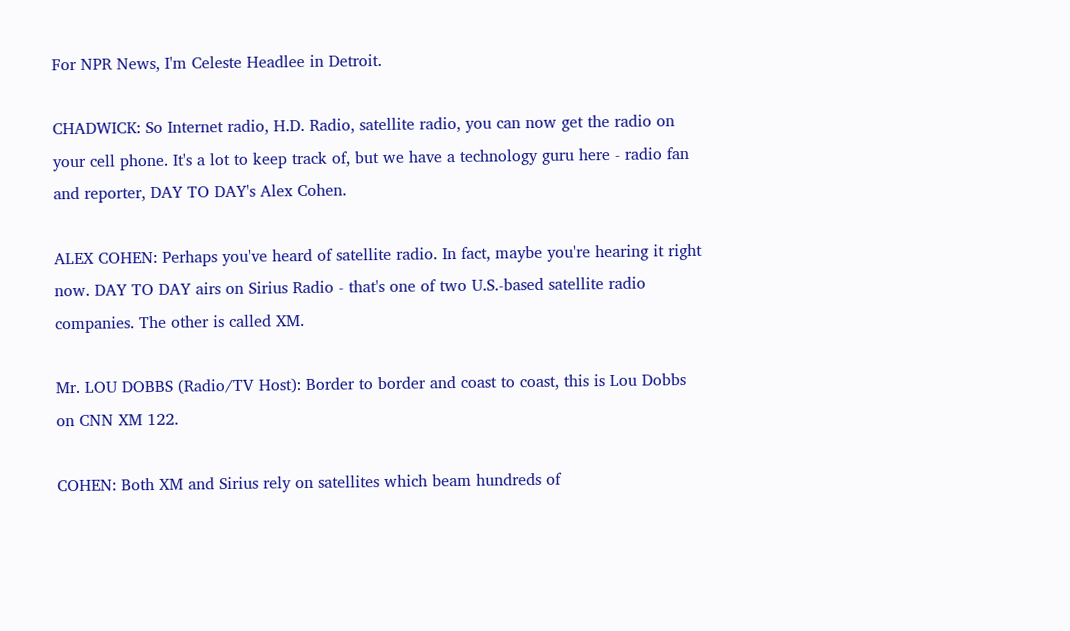For NPR News, I'm Celeste Headlee in Detroit.

CHADWICK: So Internet radio, H.D. Radio, satellite radio, you can now get the radio on your cell phone. It's a lot to keep track of, but we have a technology guru here - radio fan and reporter, DAY TO DAY's Alex Cohen.

ALEX COHEN: Perhaps you've heard of satellite radio. In fact, maybe you're hearing it right now. DAY TO DAY airs on Sirius Radio - that's one of two U.S.-based satellite radio companies. The other is called XM.

Mr. LOU DOBBS (Radio/TV Host): Border to border and coast to coast, this is Lou Dobbs on CNN XM 122.

COHEN: Both XM and Sirius rely on satellites which beam hundreds of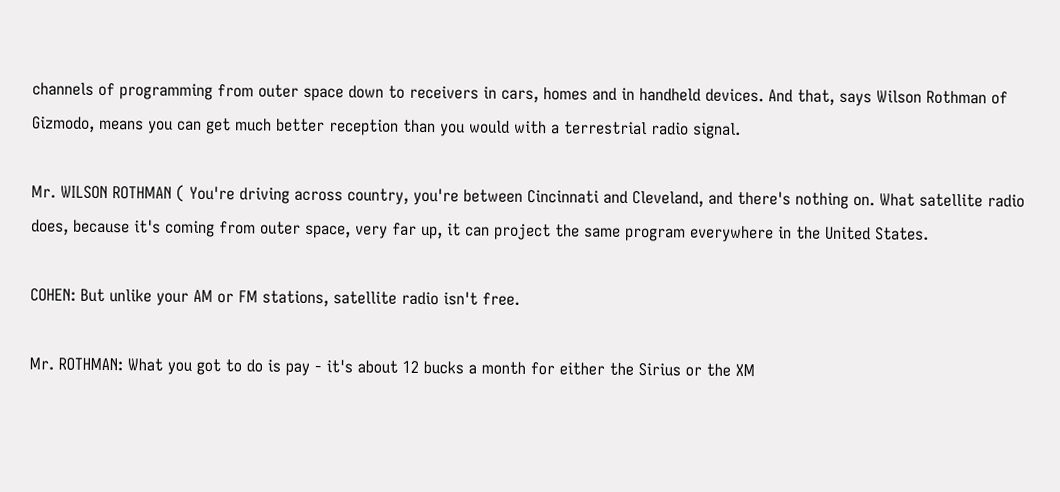channels of programming from outer space down to receivers in cars, homes and in handheld devices. And that, says Wilson Rothman of Gizmodo, means you can get much better reception than you would with a terrestrial radio signal.

Mr. WILSON ROTHMAN ( You're driving across country, you're between Cincinnati and Cleveland, and there's nothing on. What satellite radio does, because it's coming from outer space, very far up, it can project the same program everywhere in the United States.

COHEN: But unlike your AM or FM stations, satellite radio isn't free.

Mr. ROTHMAN: What you got to do is pay - it's about 12 bucks a month for either the Sirius or the XM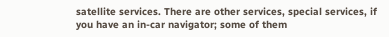satellite services. There are other services, special services, if you have an in-car navigator; some of them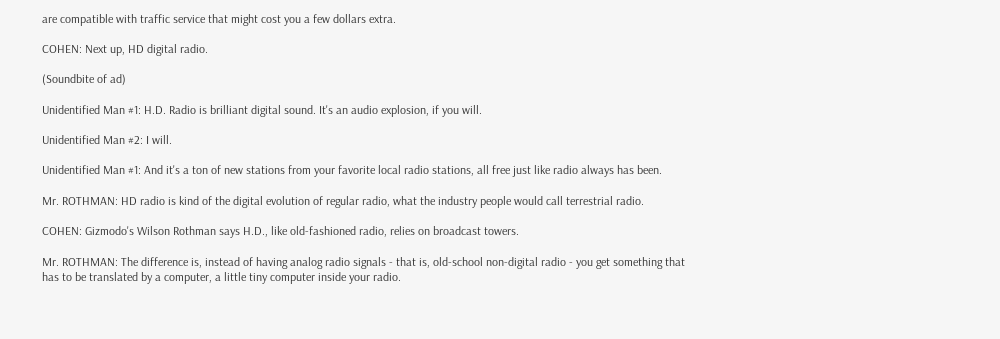are compatible with traffic service that might cost you a few dollars extra.

COHEN: Next up, HD digital radio.

(Soundbite of ad)

Unidentified Man #1: H.D. Radio is brilliant digital sound. It's an audio explosion, if you will.

Unidentified Man #2: I will.

Unidentified Man #1: And it's a ton of new stations from your favorite local radio stations, all free just like radio always has been.

Mr. ROTHMAN: HD radio is kind of the digital evolution of regular radio, what the industry people would call terrestrial radio.

COHEN: Gizmodo's Wilson Rothman says H.D., like old-fashioned radio, relies on broadcast towers.

Mr. ROTHMAN: The difference is, instead of having analog radio signals - that is, old-school non-digital radio - you get something that has to be translated by a computer, a little tiny computer inside your radio.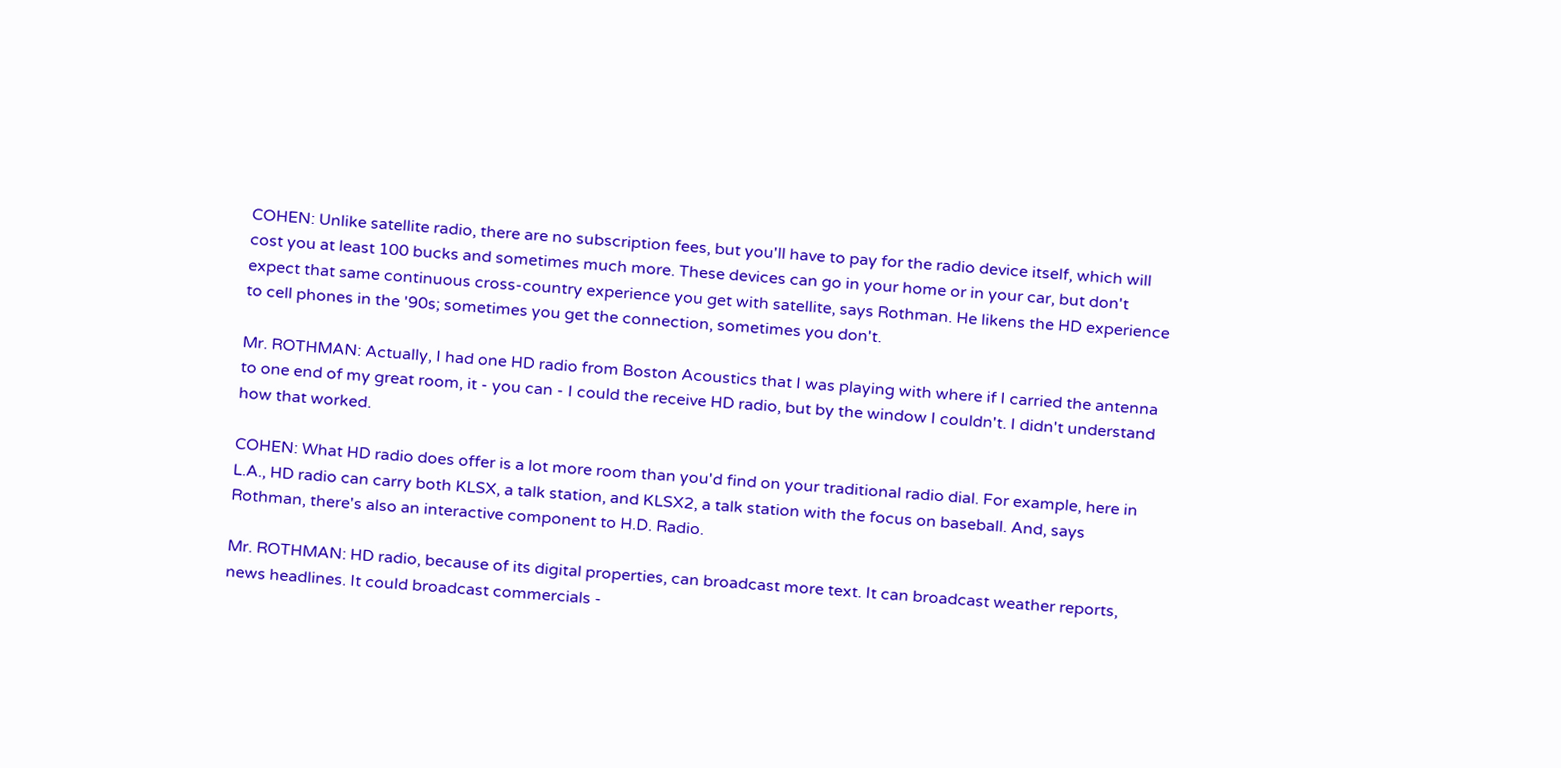COHEN: Unlike satellite radio, there are no subscription fees, but you'll have to pay for the radio device itself, which will cost you at least 100 bucks and sometimes much more. These devices can go in your home or in your car, but don't expect that same continuous cross-country experience you get with satellite, says Rothman. He likens the HD experience to cell phones in the '90s; sometimes you get the connection, sometimes you don't.

Mr. ROTHMAN: Actually, I had one HD radio from Boston Acoustics that I was playing with where if I carried the antenna to one end of my great room, it - you can - I could the receive HD radio, but by the window I couldn't. I didn't understand how that worked.

COHEN: What HD radio does offer is a lot more room than you'd find on your traditional radio dial. For example, here in L.A., HD radio can carry both KLSX, a talk station, and KLSX2, a talk station with the focus on baseball. And, says Rothman, there's also an interactive component to H.D. Radio.

Mr. ROTHMAN: HD radio, because of its digital properties, can broadcast more text. It can broadcast weather reports, news headlines. It could broadcast commercials -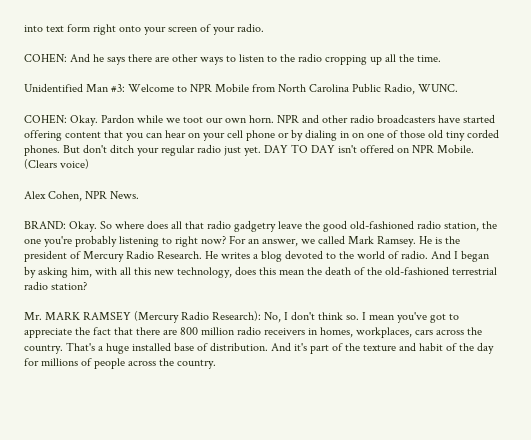into text form right onto your screen of your radio.

COHEN: And he says there are other ways to listen to the radio cropping up all the time.

Unidentified Man #3: Welcome to NPR Mobile from North Carolina Public Radio, WUNC.

COHEN: Okay. Pardon while we toot our own horn. NPR and other radio broadcasters have started offering content that you can hear on your cell phone or by dialing in on one of those old tiny corded phones. But don't ditch your regular radio just yet. DAY TO DAY isn't offered on NPR Mobile. (Clears voice)

Alex Cohen, NPR News.

BRAND: Okay. So where does all that radio gadgetry leave the good old-fashioned radio station, the one you're probably listening to right now? For an answer, we called Mark Ramsey. He is the president of Mercury Radio Research. He writes a blog devoted to the world of radio. And I began by asking him, with all this new technology, does this mean the death of the old-fashioned terrestrial radio station?

Mr. MARK RAMSEY (Mercury Radio Research): No, I don't think so. I mean you've got to appreciate the fact that there are 800 million radio receivers in homes, workplaces, cars across the country. That's a huge installed base of distribution. And it's part of the texture and habit of the day for millions of people across the country.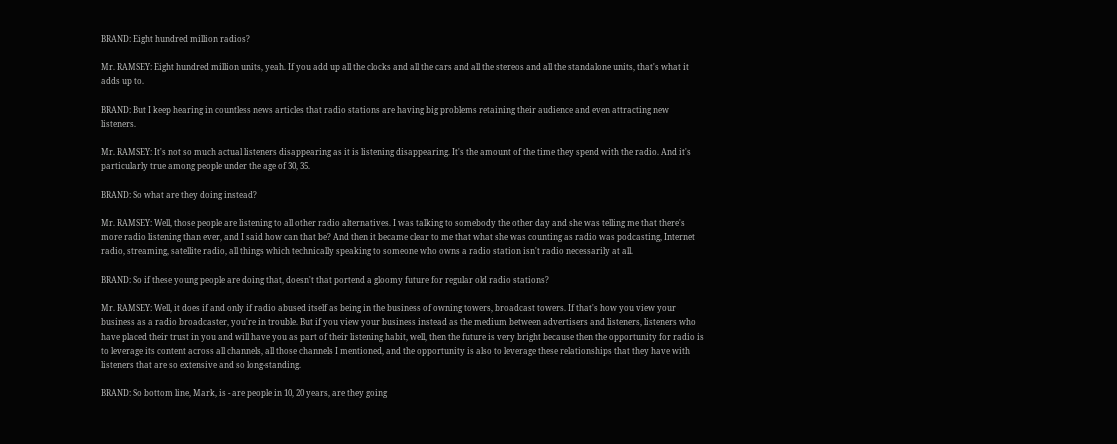BRAND: Eight hundred million radios?

Mr. RAMSEY: Eight hundred million units, yeah. If you add up all the clocks and all the cars and all the stereos and all the standalone units, that's what it adds up to.

BRAND: But I keep hearing in countless news articles that radio stations are having big problems retaining their audience and even attracting new listeners.

Mr. RAMSEY: It's not so much actual listeners disappearing as it is listening disappearing. It's the amount of the time they spend with the radio. And it's particularly true among people under the age of 30, 35.

BRAND: So what are they doing instead?

Mr. RAMSEY: Well, those people are listening to all other radio alternatives. I was talking to somebody the other day and she was telling me that there's more radio listening than ever, and I said how can that be? And then it became clear to me that what she was counting as radio was podcasting, Internet radio, streaming, satellite radio, all things which technically speaking to someone who owns a radio station isn't radio necessarily at all.

BRAND: So if these young people are doing that, doesn't that portend a gloomy future for regular old radio stations?

Mr. RAMSEY: Well, it does if and only if radio abused itself as being in the business of owning towers, broadcast towers. If that's how you view your business as a radio broadcaster, you're in trouble. But if you view your business instead as the medium between advertisers and listeners, listeners who have placed their trust in you and will have you as part of their listening habit, well, then the future is very bright because then the opportunity for radio is to leverage its content across all channels, all those channels I mentioned, and the opportunity is also to leverage these relationships that they have with listeners that are so extensive and so long-standing.

BRAND: So bottom line, Mark, is - are people in 10, 20 years, are they going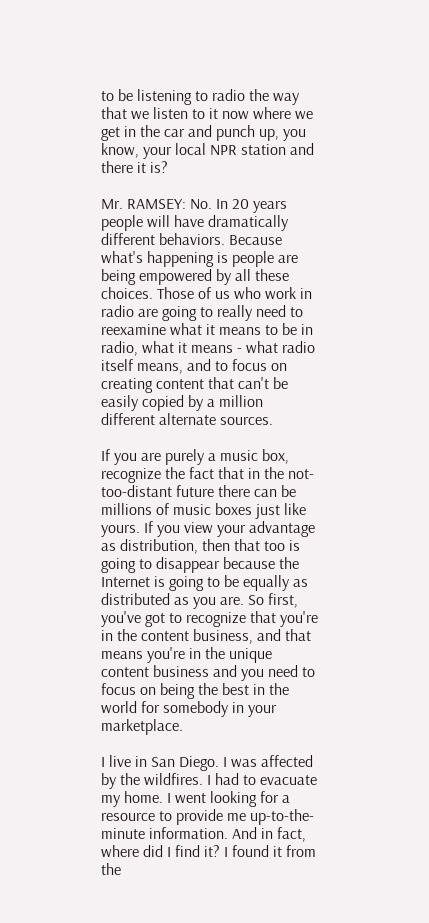to be listening to radio the way that we listen to it now where we get in the car and punch up, you know, your local NPR station and there it is?

Mr. RAMSEY: No. In 20 years people will have dramatically different behaviors. Because what's happening is people are being empowered by all these choices. Those of us who work in radio are going to really need to reexamine what it means to be in radio, what it means - what radio itself means, and to focus on creating content that can't be easily copied by a million different alternate sources.

If you are purely a music box, recognize the fact that in the not-too-distant future there can be millions of music boxes just like yours. If you view your advantage as distribution, then that too is going to disappear because the Internet is going to be equally as distributed as you are. So first, you've got to recognize that you're in the content business, and that means you're in the unique content business and you need to focus on being the best in the world for somebody in your marketplace.

I live in San Diego. I was affected by the wildfires. I had to evacuate my home. I went looking for a resource to provide me up-to-the-minute information. And in fact, where did I find it? I found it from the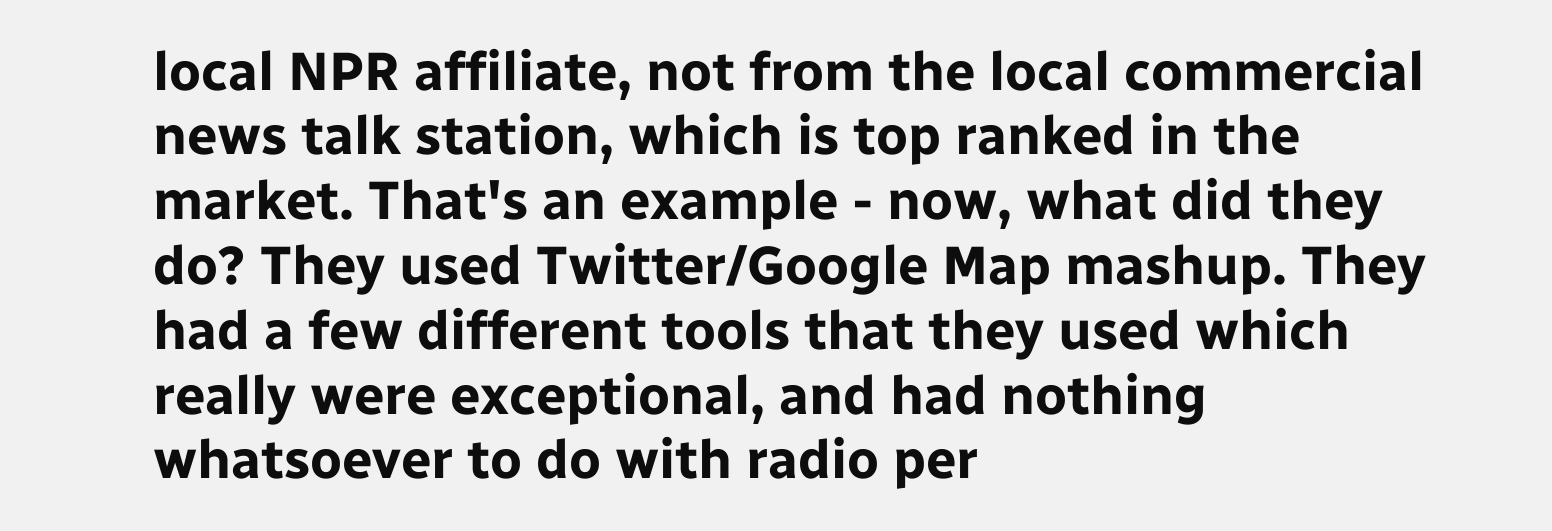local NPR affiliate, not from the local commercial news talk station, which is top ranked in the market. That's an example - now, what did they do? They used Twitter/Google Map mashup. They had a few different tools that they used which really were exceptional, and had nothing whatsoever to do with radio per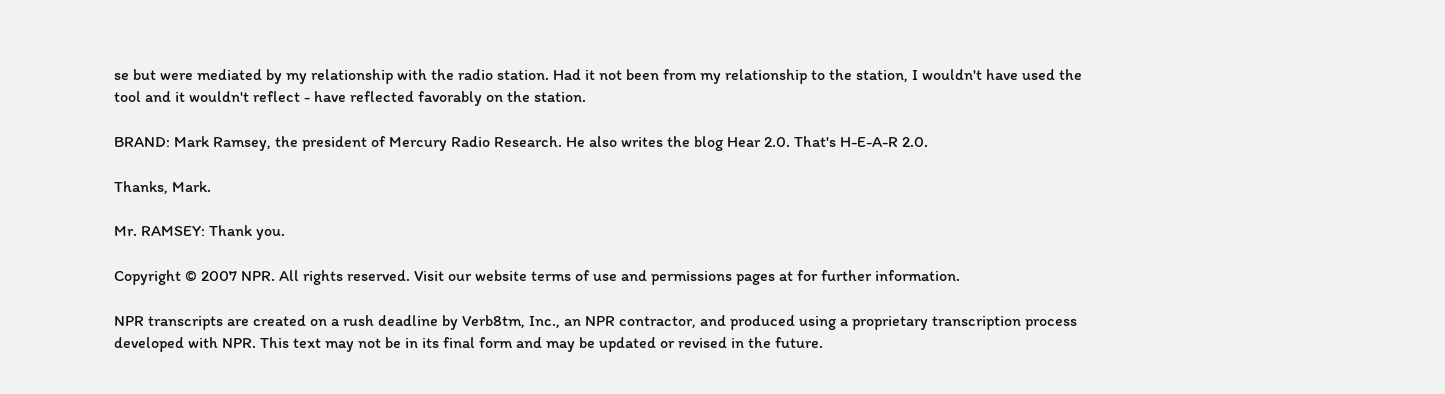se but were mediated by my relationship with the radio station. Had it not been from my relationship to the station, I wouldn't have used the tool and it wouldn't reflect - have reflected favorably on the station.

BRAND: Mark Ramsey, the president of Mercury Radio Research. He also writes the blog Hear 2.0. That's H-E-A-R 2.0.

Thanks, Mark.

Mr. RAMSEY: Thank you.

Copyright © 2007 NPR. All rights reserved. Visit our website terms of use and permissions pages at for further information.

NPR transcripts are created on a rush deadline by Verb8tm, Inc., an NPR contractor, and produced using a proprietary transcription process developed with NPR. This text may not be in its final form and may be updated or revised in the future.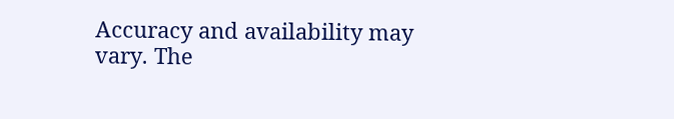Accuracy and availability may vary. The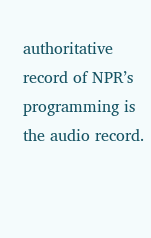authoritative record of NPR’s programming is the audio record.